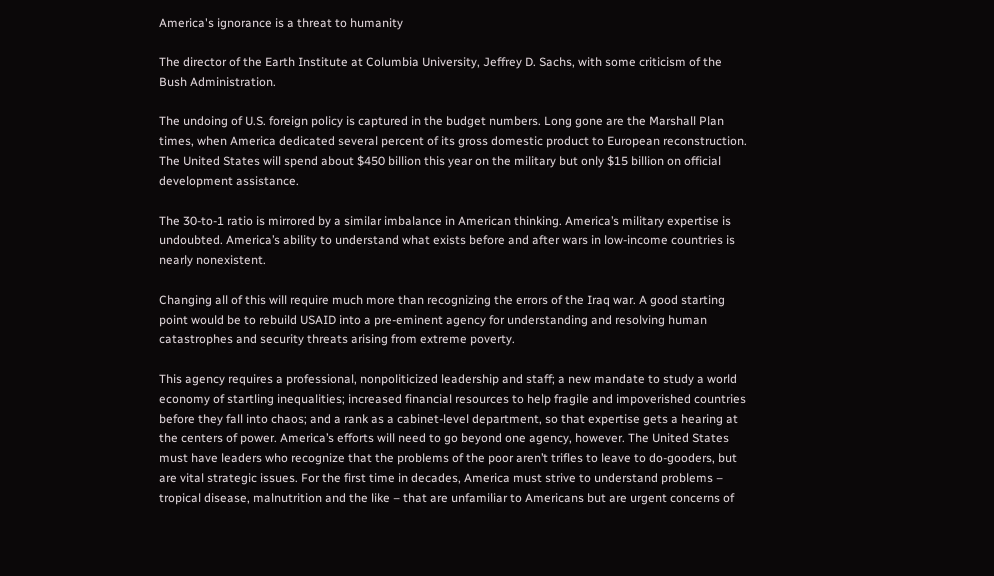America's ignorance is a threat to humanity

The director of the Earth Institute at Columbia University, Jeffrey D. Sachs, with some criticism of the Bush Administration.

The undoing of U.S. foreign policy is captured in the budget numbers. Long gone are the Marshall Plan times, when America dedicated several percent of its gross domestic product to European reconstruction. The United States will spend about $450 billion this year on the military but only $15 billion on official development assistance.

The 30-to-1 ratio is mirrored by a similar imbalance in American thinking. America’s military expertise is undoubted. America’s ability to understand what exists before and after wars in low-income countries is nearly nonexistent.

Changing all of this will require much more than recognizing the errors of the Iraq war. A good starting point would be to rebuild USAID into a pre-eminent agency for understanding and resolving human catastrophes and security threats arising from extreme poverty.

This agency requires a professional, nonpoliticized leadership and staff; a new mandate to study a world economy of startling inequalities; increased financial resources to help fragile and impoverished countries before they fall into chaos; and a rank as a cabinet-level department, so that expertise gets a hearing at the centers of power. America’s efforts will need to go beyond one agency, however. The United States must have leaders who recognize that the problems of the poor aren’t trifles to leave to do-gooders, but are vital strategic issues. For the first time in decades, America must strive to understand problems – tropical disease, malnutrition and the like – that are unfamiliar to Americans but are urgent concerns of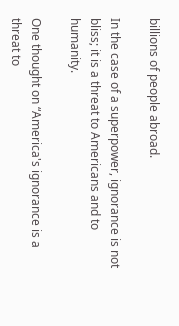billions of people abroad.

In the case of a superpower, ignorance is not bliss; it is a threat to Americans and to humanity.

One thought on “America's ignorance is a threat to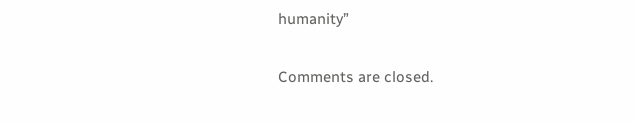humanity”

Comments are closed.